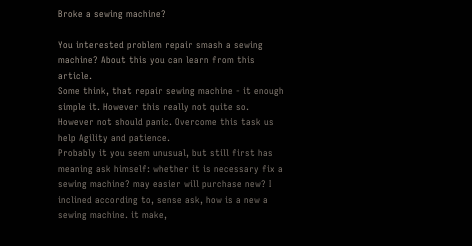Broke a sewing machine?

You interested problem repair smash a sewing machine? About this you can learn from this article.
Some think, that repair sewing machine - it enough simple it. However this really not quite so. However not should panic. Overcome this task us help Agility and patience.
Probably it you seem unusual, but still first has meaning ask himself: whether it is necessary fix a sewing machine? may easier will purchase new? I inclined according to, sense ask, how is a new a sewing machine. it make,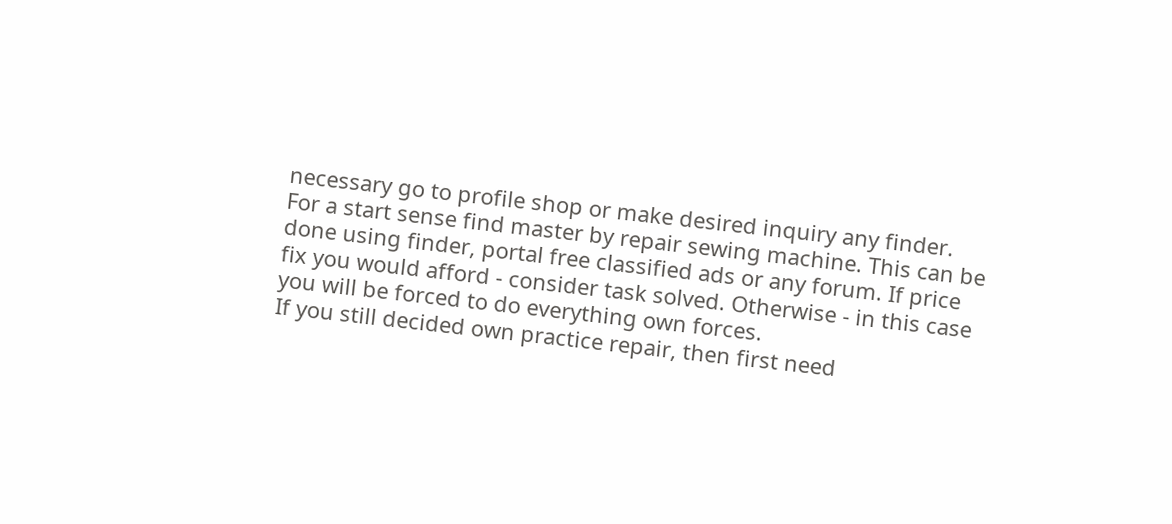necessary go to profile shop or make desired inquiry any finder.
For a start sense find master by repair sewing machine. This can be done using finder, portal free classified ads or any forum. If price fix you would afford - consider task solved. Otherwise - in this case you will be forced to do everything own forces.
If you still decided own practice repair, then first need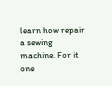learn how repair a sewing machine. For it one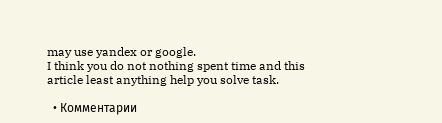may use yandex or google.
I think you do not nothing spent time and this article least anything help you solve task.

  • Комментарии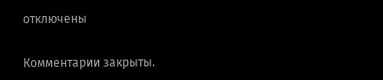отключены

Комментарии закрыты.